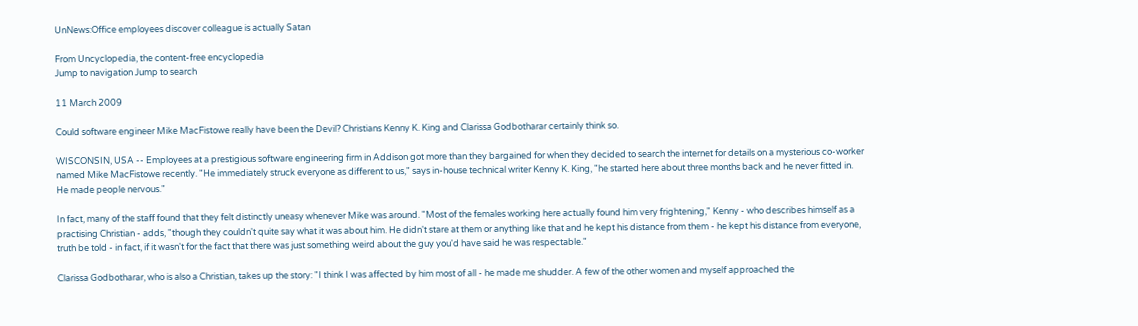UnNews:Office employees discover colleague is actually Satan

From Uncyclopedia, the content-free encyclopedia
Jump to navigation Jump to search

11 March 2009

Could software engineer Mike MacFistowe really have been the Devil? Christians Kenny K. King and Clarissa Godbotharar certainly think so.

WISCONSIN, USA -- Employees at a prestigious software engineering firm in Addison got more than they bargained for when they decided to search the internet for details on a mysterious co-worker named Mike MacFistowe recently. "He immediately struck everyone as different to us," says in-house technical writer Kenny K. King, "he started here about three months back and he never fitted in. He made people nervous."

In fact, many of the staff found that they felt distinctly uneasy whenever Mike was around. "Most of the females working here actually found him very frightening," Kenny - who describes himself as a practising Christian - adds, "though they couldn't quite say what it was about him. He didn't stare at them or anything like that and he kept his distance from them - he kept his distance from everyone, truth be told - in fact, if it wasn't for the fact that there was just something weird about the guy you'd have said he was respectable."

Clarissa Godbotharar, who is also a Christian, takes up the story: "I think I was affected by him most of all - he made me shudder. A few of the other women and myself approached the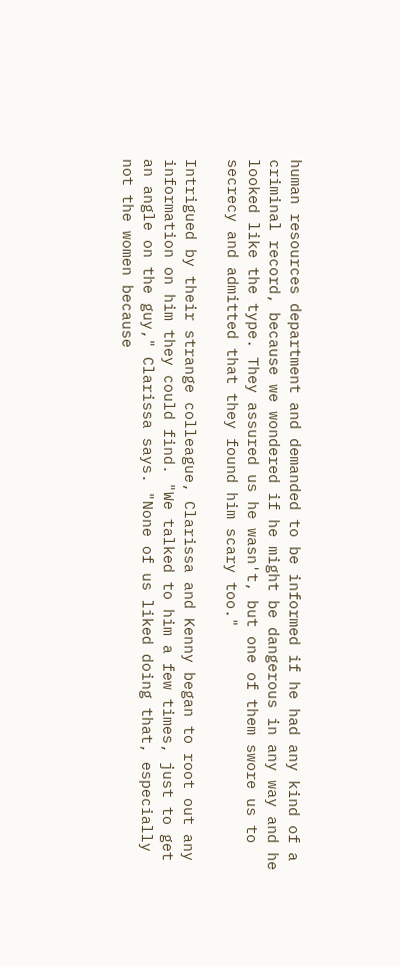human resources department and demanded to be informed if he had any kind of a criminal record, because we wondered if he might be dangerous in any way and he looked like the type. They assured us he wasn't, but one of them swore us to secrecy and admitted that they found him scary too."

Intrigued by their strange colleague, Clarissa and Kenny began to root out any information on him they could find. "We talked to him a few times, just to get an angle on the guy," Clarissa says. "None of us liked doing that, especially not the women because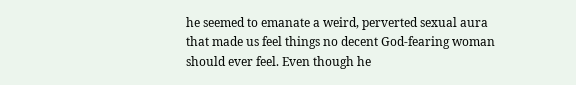he seemed to emanate a weird, perverted sexual aura that made us feel things no decent God-fearing woman should ever feel. Even though he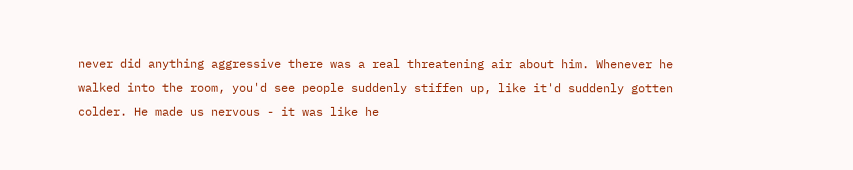never did anything aggressive there was a real threatening air about him. Whenever he walked into the room, you'd see people suddenly stiffen up, like it'd suddenly gotten colder. He made us nervous - it was like he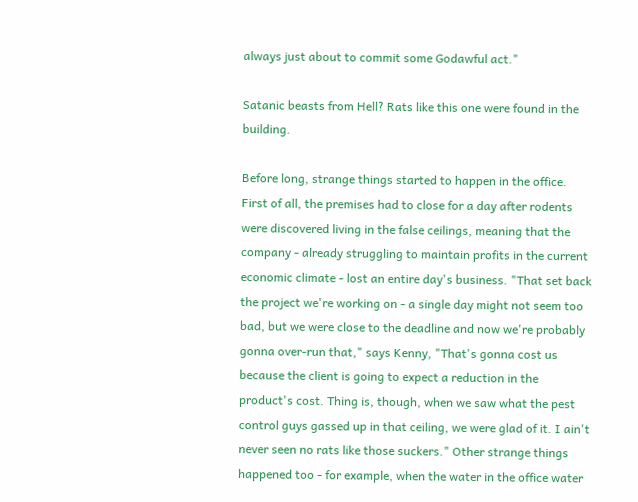always just about to commit some Godawful act."

Satanic beasts from Hell? Rats like this one were found in the building.

Before long, strange things started to happen in the office. First of all, the premises had to close for a day after rodents were discovered living in the false ceilings, meaning that the company - already struggling to maintain profits in the current economic climate - lost an entire day's business. "That set back the project we're working on - a single day might not seem too bad, but we were close to the deadline and now we're probably gonna over-run that," says Kenny, "That's gonna cost us because the client is going to expect a reduction in the product's cost. Thing is, though, when we saw what the pest control guys gassed up in that ceiling, we were glad of it. I ain't never seen no rats like those suckers." Other strange things happened too - for example, when the water in the office water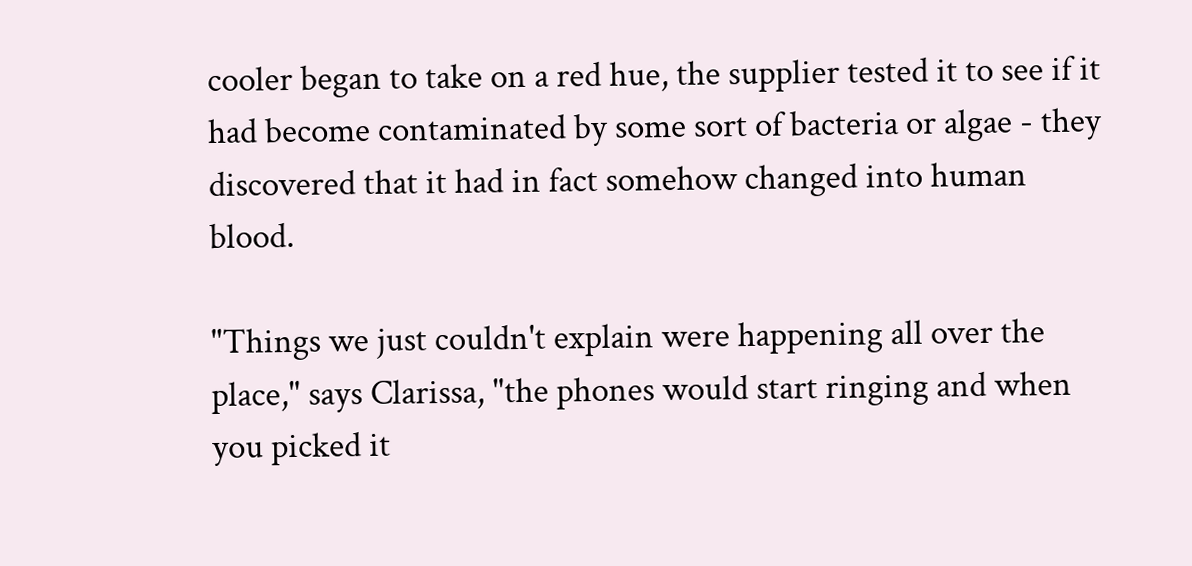cooler began to take on a red hue, the supplier tested it to see if it had become contaminated by some sort of bacteria or algae - they discovered that it had in fact somehow changed into human blood.

"Things we just couldn't explain were happening all over the place," says Clarissa, "the phones would start ringing and when you picked it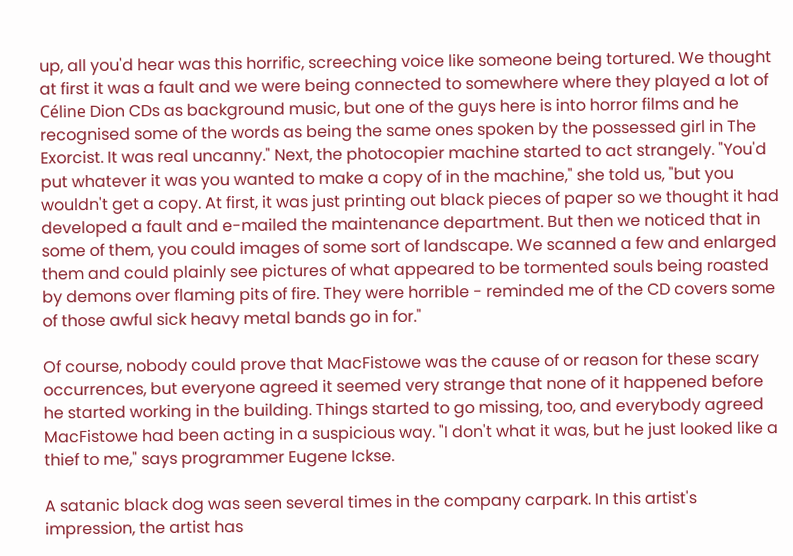up, all you'd hear was this horrific, screeching voice like someone being tortured. We thought at first it was a fault and we were being connected to somewhere where they played a lot of Céline Dion CDs as background music, but one of the guys here is into horror films and he recognised some of the words as being the same ones spoken by the possessed girl in The Exorcist. It was real uncanny." Next, the photocopier machine started to act strangely. "You'd put whatever it was you wanted to make a copy of in the machine," she told us, "but you wouldn't get a copy. At first, it was just printing out black pieces of paper so we thought it had developed a fault and e-mailed the maintenance department. But then we noticed that in some of them, you could images of some sort of landscape. We scanned a few and enlarged them and could plainly see pictures of what appeared to be tormented souls being roasted by demons over flaming pits of fire. They were horrible - reminded me of the CD covers some of those awful sick heavy metal bands go in for."

Of course, nobody could prove that MacFistowe was the cause of or reason for these scary occurrences, but everyone agreed it seemed very strange that none of it happened before he started working in the building. Things started to go missing, too, and everybody agreed MacFistowe had been acting in a suspicious way. "I don't what it was, but he just looked like a thief to me," says programmer Eugene Ickse.

A satanic black dog was seen several times in the company carpark. In this artist's impression, the artist has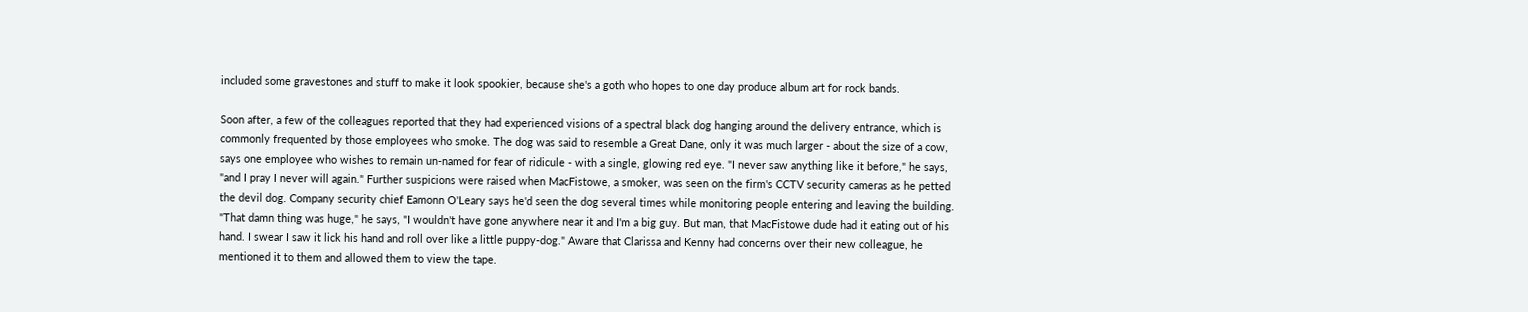included some gravestones and stuff to make it look spookier, because she's a goth who hopes to one day produce album art for rock bands.

Soon after, a few of the colleagues reported that they had experienced visions of a spectral black dog hanging around the delivery entrance, which is commonly frequented by those employees who smoke. The dog was said to resemble a Great Dane, only it was much larger - about the size of a cow, says one employee who wishes to remain un-named for fear of ridicule - with a single, glowing red eye. "I never saw anything like it before," he says, "and I pray I never will again." Further suspicions were raised when MacFistowe, a smoker, was seen on the firm's CCTV security cameras as he petted the devil dog. Company security chief Eamonn O'Leary says he'd seen the dog several times while monitoring people entering and leaving the building. "That damn thing was huge," he says, "I wouldn't have gone anywhere near it and I'm a big guy. But man, that MacFistowe dude had it eating out of his hand. I swear I saw it lick his hand and roll over like a little puppy-dog." Aware that Clarissa and Kenny had concerns over their new colleague, he mentioned it to them and allowed them to view the tape.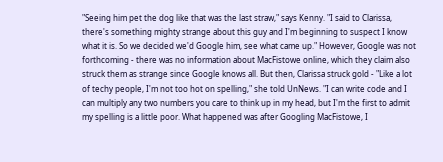"Seeing him pet the dog like that was the last straw," says Kenny. "I said to Clarissa, there's something mighty strange about this guy and I'm beginning to suspect I know what it is. So we decided we'd Google him, see what came up." However, Google was not forthcoming - there was no information about MacFistowe online, which they claim also struck them as strange since Google knows all. But then, Clarissa struck gold - "Like a lot of techy people, I'm not too hot on spelling," she told UnNews. "I can write code and I can multiply any two numbers you care to think up in my head, but I'm the first to admit my spelling is a little poor. What happened was after Googling MacFistowe, I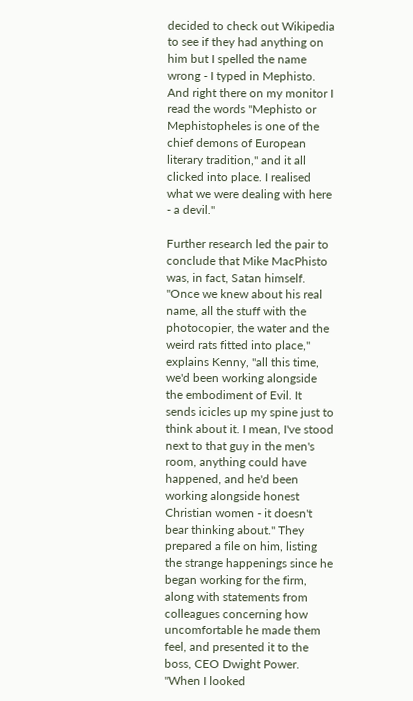decided to check out Wikipedia to see if they had anything on him but I spelled the name wrong - I typed in Mephisto. And right there on my monitor I read the words "Mephisto or Mephistopheles is one of the chief demons of European literary tradition," and it all clicked into place. I realised what we were dealing with here - a devil."

Further research led the pair to conclude that Mike MacPhisto was, in fact, Satan himself. "Once we knew about his real name, all the stuff with the photocopier, the water and the weird rats fitted into place," explains Kenny, "all this time, we'd been working alongside the embodiment of Evil. It sends icicles up my spine just to think about it. I mean, I've stood next to that guy in the men's room, anything could have happened, and he'd been working alongside honest Christian women - it doesn't bear thinking about." They prepared a file on him, listing the strange happenings since he began working for the firm, along with statements from colleagues concerning how uncomfortable he made them feel, and presented it to the boss, CEO Dwight Power. "When I looked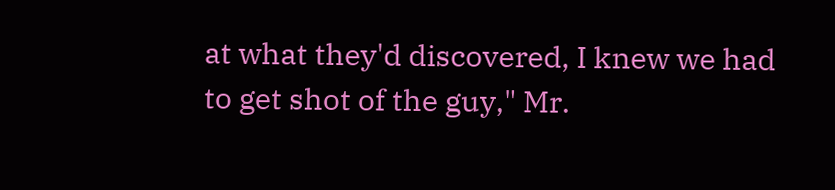at what they'd discovered, I knew we had to get shot of the guy," Mr.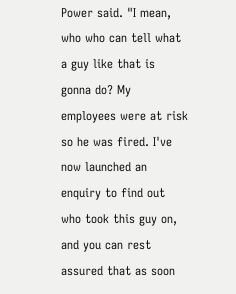Power said. "I mean, who who can tell what a guy like that is gonna do? My employees were at risk so he was fired. I've now launched an enquiry to find out who took this guy on, and you can rest assured that as soon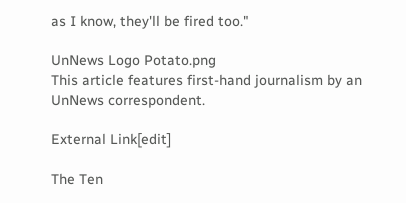as I know, they'll be fired too."

UnNews Logo Potato.png
This article features first-hand journalism by an UnNews correspondent.

External Link[edit]

The Ten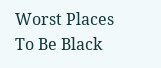Worst Places To Be Black